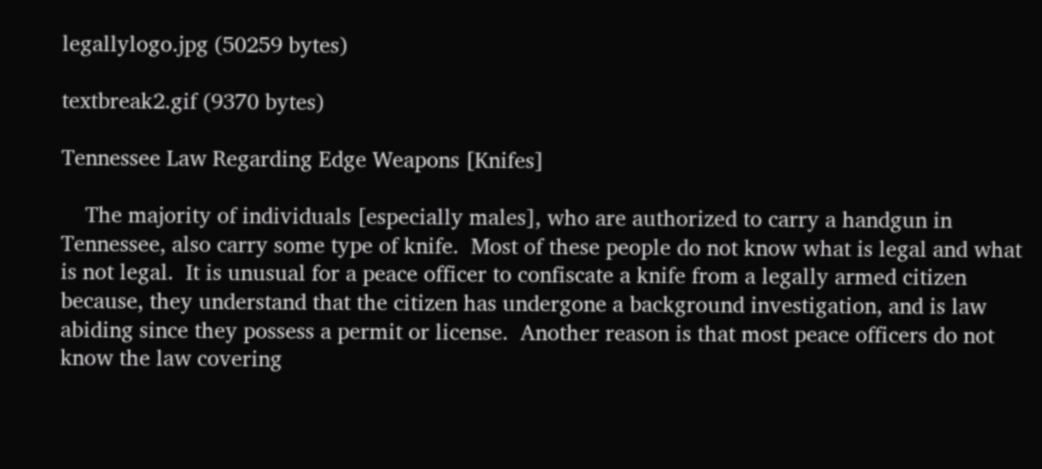legallylogo.jpg (50259 bytes)

textbreak2.gif (9370 bytes)

Tennessee Law Regarding Edge Weapons [Knifes]

    The majority of individuals [especially males], who are authorized to carry a handgun in Tennessee, also carry some type of knife.  Most of these people do not know what is legal and what is not legal.  It is unusual for a peace officer to confiscate a knife from a legally armed citizen because, they understand that the citizen has undergone a background investigation, and is law abiding since they possess a permit or license.  Another reason is that most peace officers do not know the law covering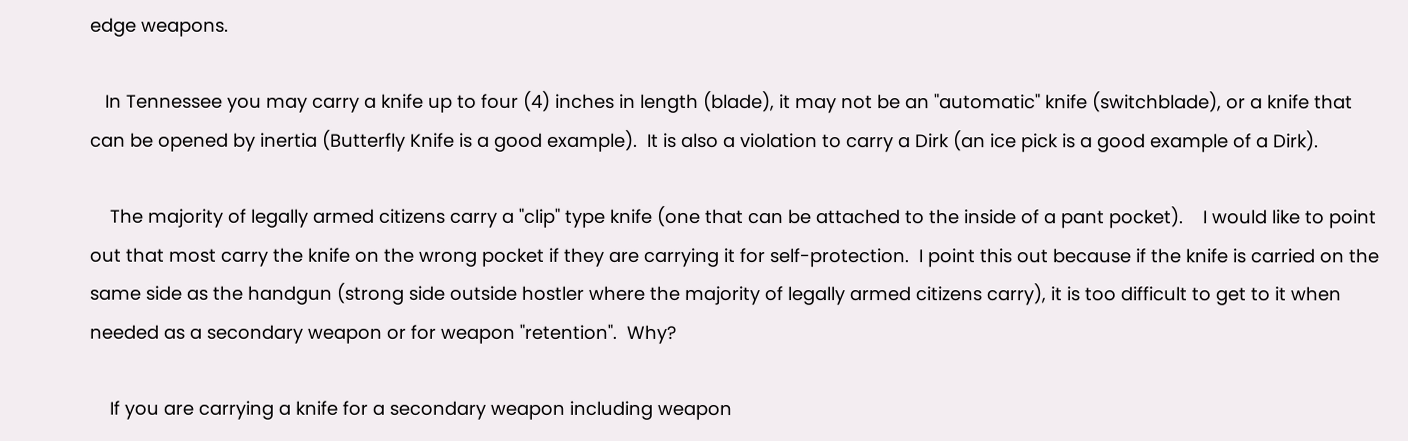edge weapons.

   In Tennessee you may carry a knife up to four (4) inches in length (blade), it may not be an "automatic" knife (switchblade), or a knife that can be opened by inertia (Butterfly Knife is a good example).  It is also a violation to carry a Dirk (an ice pick is a good example of a Dirk).

    The majority of legally armed citizens carry a "clip" type knife (one that can be attached to the inside of a pant pocket).    I would like to point out that most carry the knife on the wrong pocket if they are carrying it for self-protection.  I point this out because if the knife is carried on the same side as the handgun (strong side outside hostler where the majority of legally armed citizens carry), it is too difficult to get to it when needed as a secondary weapon or for weapon "retention".  Why?

    If you are carrying a knife for a secondary weapon including weapon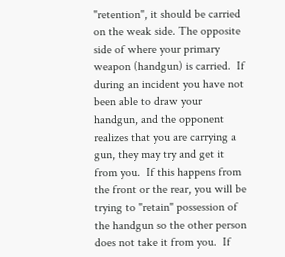"retention", it should be carried on the weak side. The opposite side of where your primary weapon (handgun) is carried.  If during an incident you have not been able to draw your handgun, and the opponent realizes that you are carrying a gun, they may try and get it from you.  If this happens from the front or the rear, you will be trying to "retain" possession of the handgun so the other person does not take it from you.  If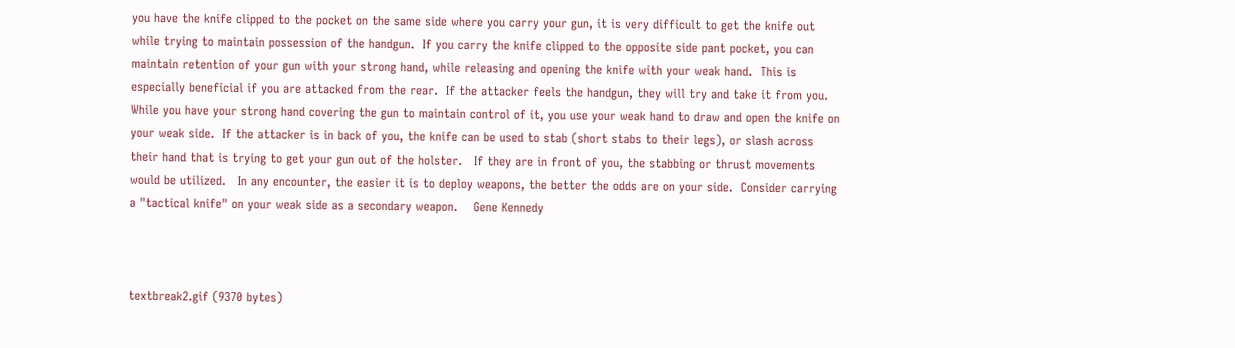you have the knife clipped to the pocket on the same side where you carry your gun, it is very difficult to get the knife out while trying to maintain possession of the handgun.  If you carry the knife clipped to the opposite side pant pocket, you can maintain retention of your gun with your strong hand, while releasing and opening the knife with your weak hand.  This is especially beneficial if you are attacked from the rear.  If the attacker feels the handgun, they will try and take it from you.  While you have your strong hand covering the gun to maintain control of it, you use your weak hand to draw and open the knife on your weak side.  If the attacker is in back of you, the knife can be used to stab (short stabs to their legs), or slash across their hand that is trying to get your gun out of the holster.   If they are in front of you, the stabbing or thrust movements would be utilized.   In any encounter, the easier it is to deploy weapons, the better the odds are on your side.  Consider carrying a "tactical knife" on your weak side as a secondary weapon.    Gene Kennedy



textbreak2.gif (9370 bytes)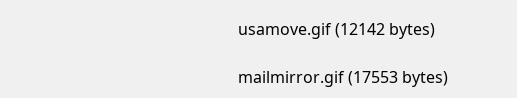usamove.gif (12142 bytes)

mailmirror.gif (17553 bytes)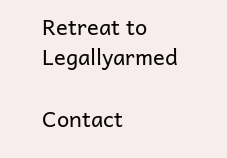Retreat to Legallyarmed

Contact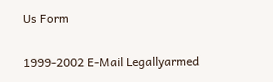Us Form

1999-2002 E-Mail Legallyarmed